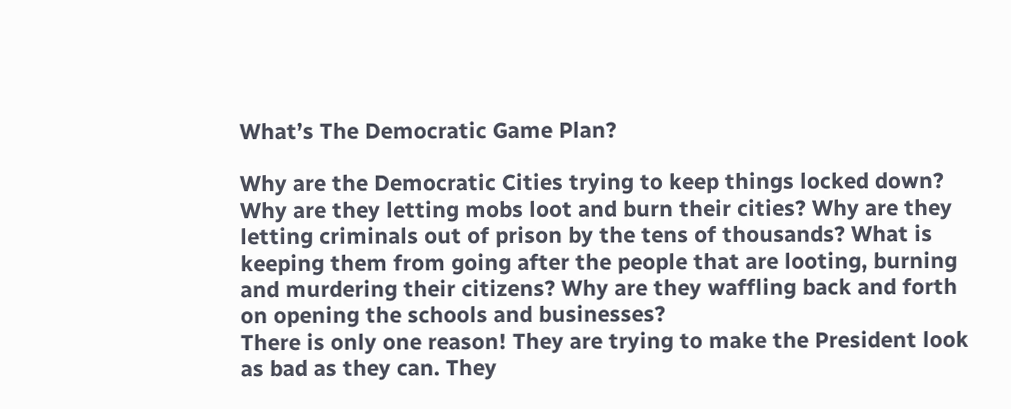What’s The Democratic Game Plan?

Why are the Democratic Cities trying to keep things locked down? Why are they letting mobs loot and burn their cities? Why are they letting criminals out of prison by the tens of thousands? What is keeping them from going after the people that are looting, burning and murdering their citizens? Why are they waffling back and forth on opening the schools and businesses?
There is only one reason! They are trying to make the President look as bad as they can. They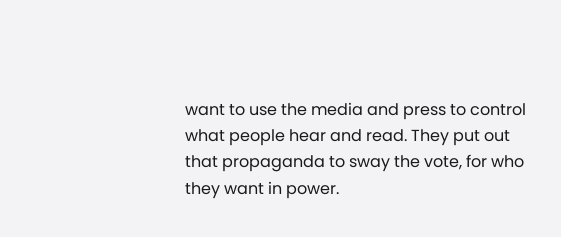want to use the media and press to control what people hear and read. They put out that propaganda to sway the vote, for who they want in power.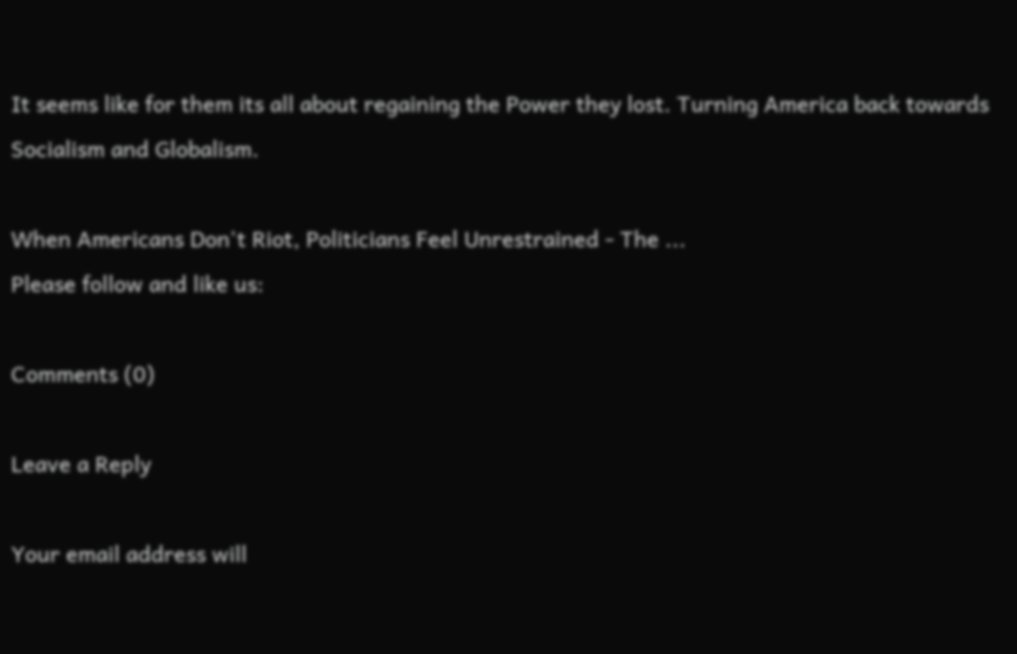It seems like for them its all about regaining the Power they lost. Turning America back towards Socialism and Globalism.

When Americans Don't Riot, Politicians Feel Unrestrained - The ...
Please follow and like us:

Comments (0)

Leave a Reply

Your email address will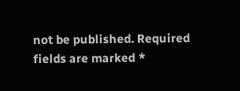not be published. Required fields are marked *